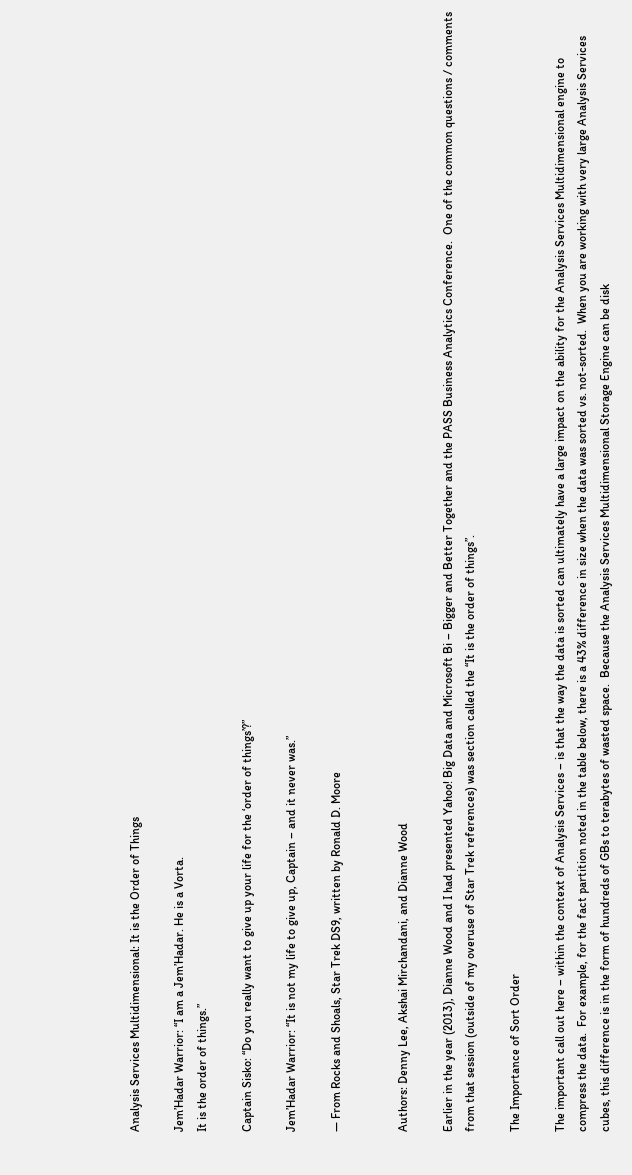Analysis Services Multidimensional: It is the Order of Things

Jem’Hadar Warrior: “I am a Jem’Hadar. He is a Vorta.
It is the order of things.”

Captain Sisko: “Do you really want to give up your life for the ‘order of things’?”

Jem’Hadar Warrior: “It is not my life to give up, Captain – and it never was.”

— From Rocks and Shoals, Star Trek DS9, written by Ronald D. Moore


Authors: Denny Lee, Akshai Mirchandani, and Dianne Wood

Earlier in the year (2013), Dianne Wood and I had presented Yahoo! Big Data and Microsoft Bi – Bigger and Better Together and the PASS Business Analytics Conference.  One of the common questions / comments from that session (outside of my overuse of Star Trek references) was section called the “It is the order of things”.

The Importance of Sort Order

The important call out here – within the context of Analysis Services – is that the way the data is sorted can ultimately have a large impact on the ability for the Analysis Services Multidimensional engine to compress the data.  For example, for the fact partition noted in the table below, there is a 43% difference in size when the data was sorted vs. not-sorted.  When you are working with very large Analysis Services cubes, this difference is in the form of hundreds of GBs to terabytes of wasted space.  Because the Analysis Services Multidimensional Storage Engine can be disk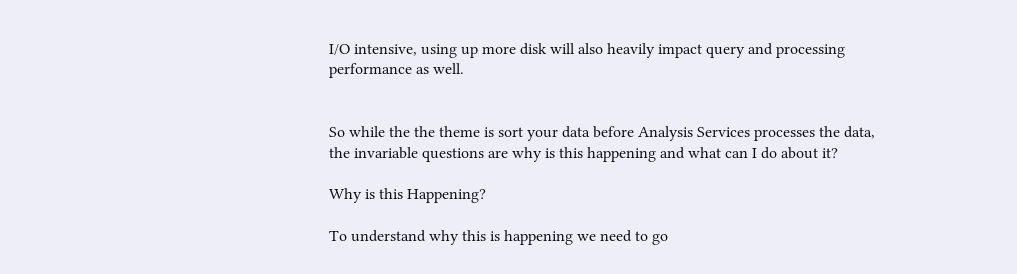I/O intensive, using up more disk will also heavily impact query and processing performance as well.


So while the the theme is sort your data before Analysis Services processes the data, the invariable questions are why is this happening and what can I do about it?

Why is this Happening?

To understand why this is happening we need to go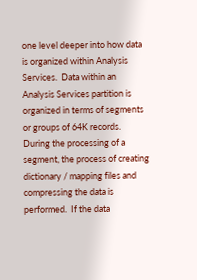one level deeper into how data is organized within Analysis Services.  Data within an Analysis Services partition is organized in terms of segments or groups of 64K records.  During the processing of a segment, the process of creating dictionary / mapping files and compressing the data is performed.  If the data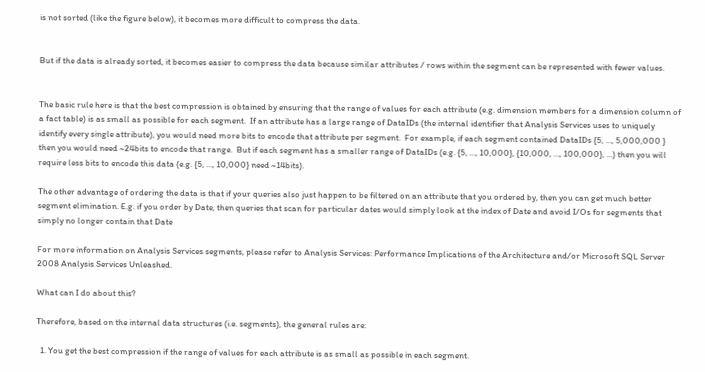is not sorted (like the figure below), it becomes more difficult to compress the data.


But if the data is already sorted, it becomes easier to compress the data because similar attributes / rows within the segment can be represented with fewer values.


The basic rule here is that the best compression is obtained by ensuring that the range of values for each attribute (e.g. dimension members for a dimension column of a fact table) is as small as possible for each segment.  If an attribute has a large range of DataIDs (the internal identifier that Analysis Services uses to uniquely identify every single attribute), you would need more bits to encode that attribute per segment.  For example, if each segment contained DataIDs {5, …, 5,000,000 } then you would need ~24bits to encode that range.  But if each segment has a smaller range of DataIDs (e.g. {5, …, 10,000}, {10,000, …, 100,000}, …) then you will require less bits to encode this data (e.g. {5, …, 10,000} need ~14bits).

The other advantage of ordering the data is that if your queries also just happen to be filtered on an attribute that you ordered by, then you can get much better segment elimination. E.g. if you order by Date, then queries that scan for particular dates would simply look at the index of Date and avoid I/Os for segments that simply no longer contain that Date

For more information on Analysis Services segments, please refer to Analysis Services: Performance Implications of the Architecture and/or Microsoft SQL Server 2008 Analysis Services Unleashed.

What can I do about this?

Therefore, based on the internal data structures (i.e. segments), the general rules are:

  1. You get the best compression if the range of values for each attribute is as small as possible in each segment.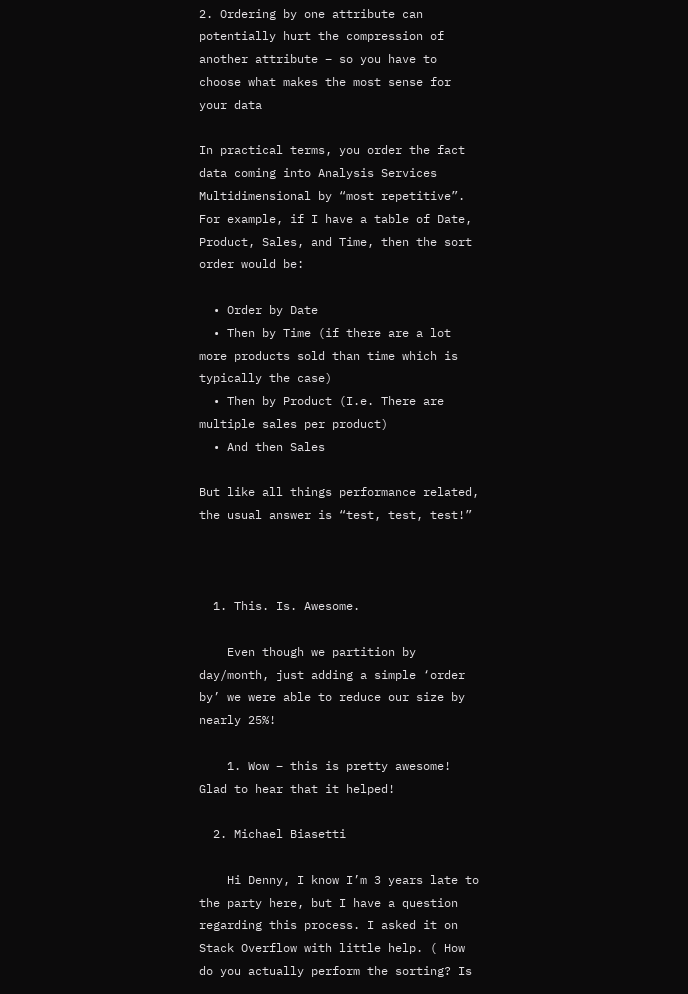2. Ordering by one attribute can potentially hurt the compression of another attribute – so you have to choose what makes the most sense for your data

In practical terms, you order the fact data coming into Analysis Services Multidimensional by “most repetitive”.  For example, if I have a table of Date, Product, Sales, and Time, then the sort order would be:

  • Order by Date
  • Then by Time (if there are a lot more products sold than time which is typically the case)
  • Then by Product (I.e. There are multiple sales per product)
  • And then Sales

But like all things performance related, the usual answer is “test, test, test!”



  1. This. Is. Awesome.

    Even though we partition by day/month, just adding a simple ‘order by’ we were able to reduce our size by nearly 25%!

    1. Wow – this is pretty awesome! Glad to hear that it helped!

  2. Michael Biasetti

    Hi Denny, I know I’m 3 years late to the party here, but I have a question regarding this process. I asked it on Stack Overflow with little help. ( How do you actually perform the sorting? Is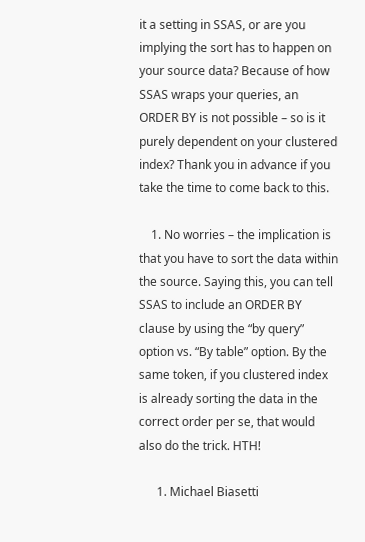it a setting in SSAS, or are you implying the sort has to happen on your source data? Because of how SSAS wraps your queries, an ORDER BY is not possible – so is it purely dependent on your clustered index? Thank you in advance if you take the time to come back to this.

    1. No worries – the implication is that you have to sort the data within the source. Saying this, you can tell SSAS to include an ORDER BY clause by using the “by query” option vs. “By table” option. By the same token, if you clustered index is already sorting the data in the correct order per se, that would also do the trick. HTH!

      1. Michael Biasetti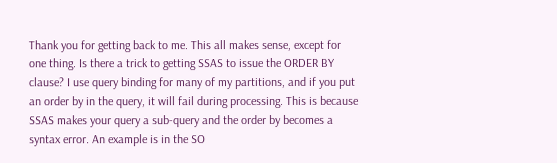Thank you for getting back to me. This all makes sense, except for one thing. Is there a trick to getting SSAS to issue the ORDER BY clause? I use query binding for many of my partitions, and if you put an order by in the query, it will fail during processing. This is because SSAS makes your query a sub-query and the order by becomes a syntax error. An example is in the SO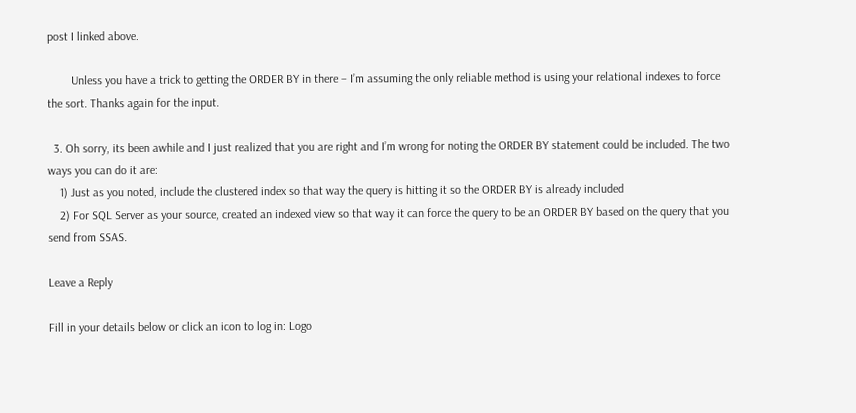post I linked above.

        Unless you have a trick to getting the ORDER BY in there – I’m assuming the only reliable method is using your relational indexes to force the sort. Thanks again for the input.

  3. Oh sorry, its been awhile and I just realized that you are right and I’m wrong for noting the ORDER BY statement could be included. The two ways you can do it are:
    1) Just as you noted, include the clustered index so that way the query is hitting it so the ORDER BY is already included
    2) For SQL Server as your source, created an indexed view so that way it can force the query to be an ORDER BY based on the query that you send from SSAS.

Leave a Reply

Fill in your details below or click an icon to log in: Logo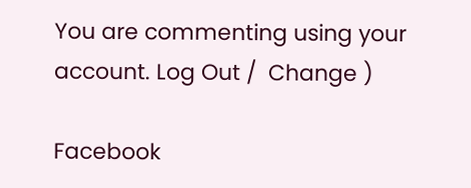You are commenting using your account. Log Out /  Change )

Facebook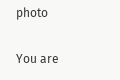photo

You are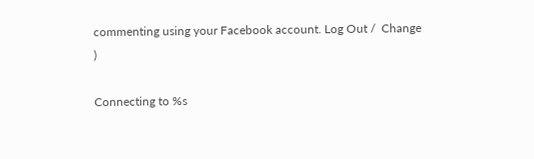commenting using your Facebook account. Log Out /  Change )

Connecting to %s